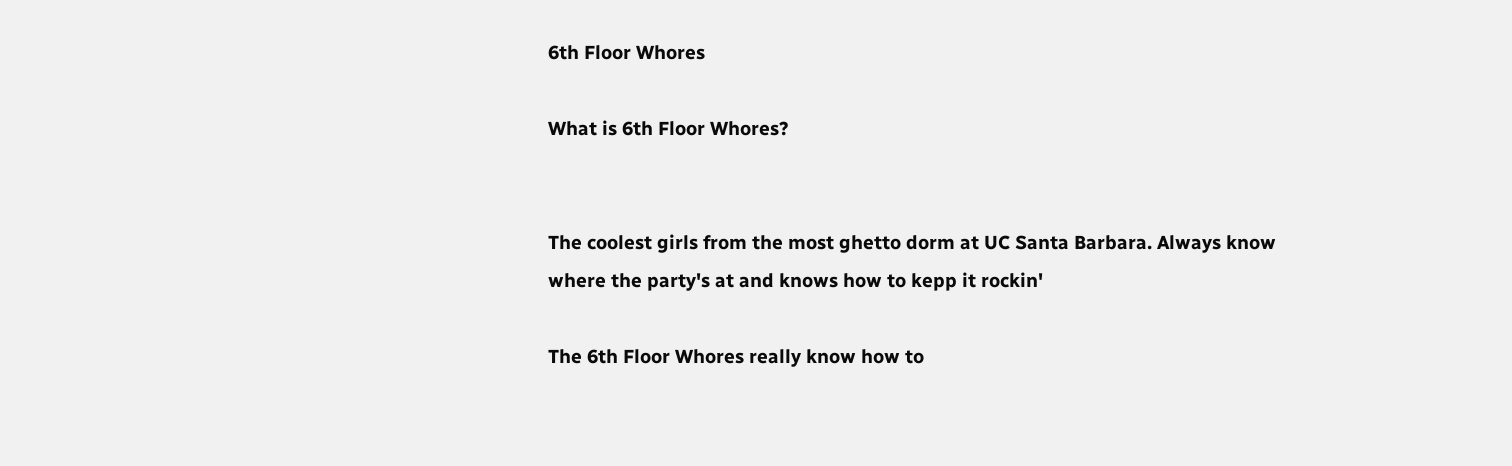6th Floor Whores

What is 6th Floor Whores?


The coolest girls from the most ghetto dorm at UC Santa Barbara. Always know where the party's at and knows how to kepp it rockin'

The 6th Floor Whores really know how to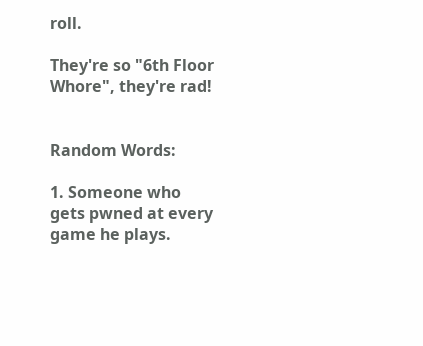roll.

They're so "6th Floor Whore", they're rad!


Random Words:

1. Someone who gets pwned at every game he plays.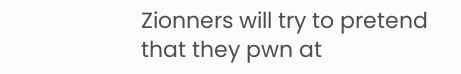Zionners will try to pretend that they pwn at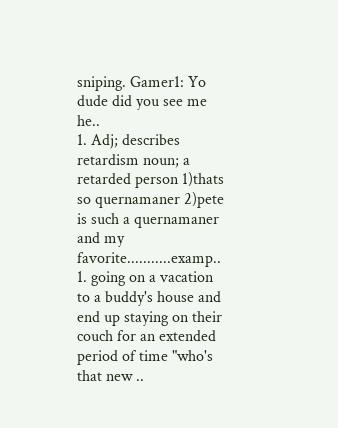sniping. Gamer1: Yo dude did you see me he..
1. Adj; describes retardism noun; a retarded person 1)thats so quernamaner 2)pete is such a quernamaner and my favorite...........examp..
1. going on a vacation to a buddy's house and end up staying on their couch for an extended period of time "who's that new ..